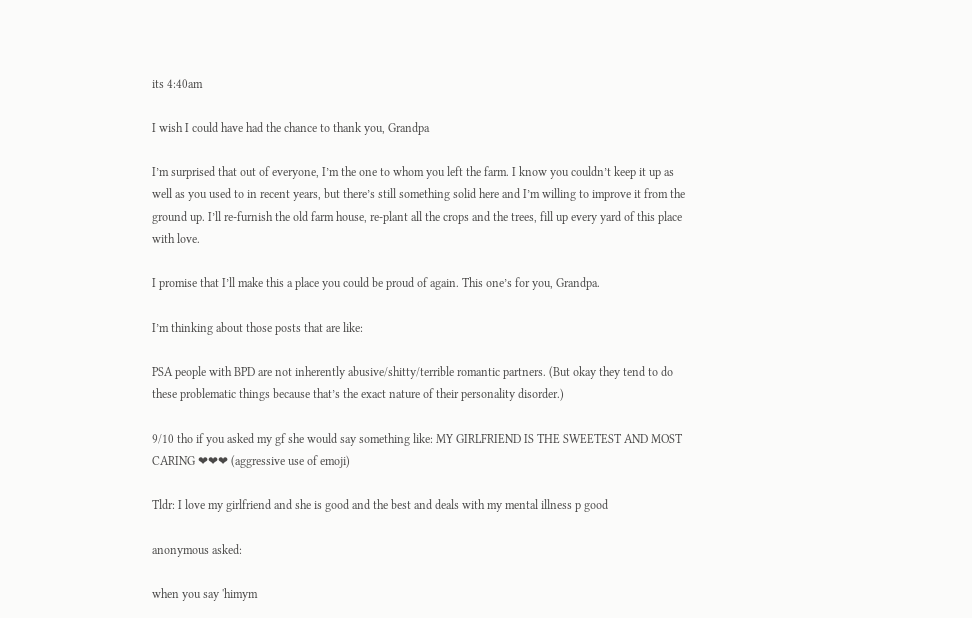its 4:40am

I wish I could have had the chance to thank you, Grandpa

I’m surprised that out of everyone, I’m the one to whom you left the farm. I know you couldn’t keep it up as well as you used to in recent years, but there’s still something solid here and I’m willing to improve it from the ground up. I’ll re-furnish the old farm house, re-plant all the crops and the trees, fill up every yard of this place with love.

I promise that I’ll make this a place you could be proud of again. This one’s for you, Grandpa.

I’m thinking about those posts that are like:

PSA people with BPD are not inherently abusive/shitty/terrible romantic partners. (But okay they tend to do these problematic things because that’s the exact nature of their personality disorder.)

9/10 tho if you asked my gf she would say something like: MY GIRLFRIEND IS THE SWEETEST AND MOST CARING ❤❤❤ (aggressive use of emoji)

Tldr: I love my girlfriend and she is good and the best and deals with my mental illness p good

anonymous asked:

when you say 'himym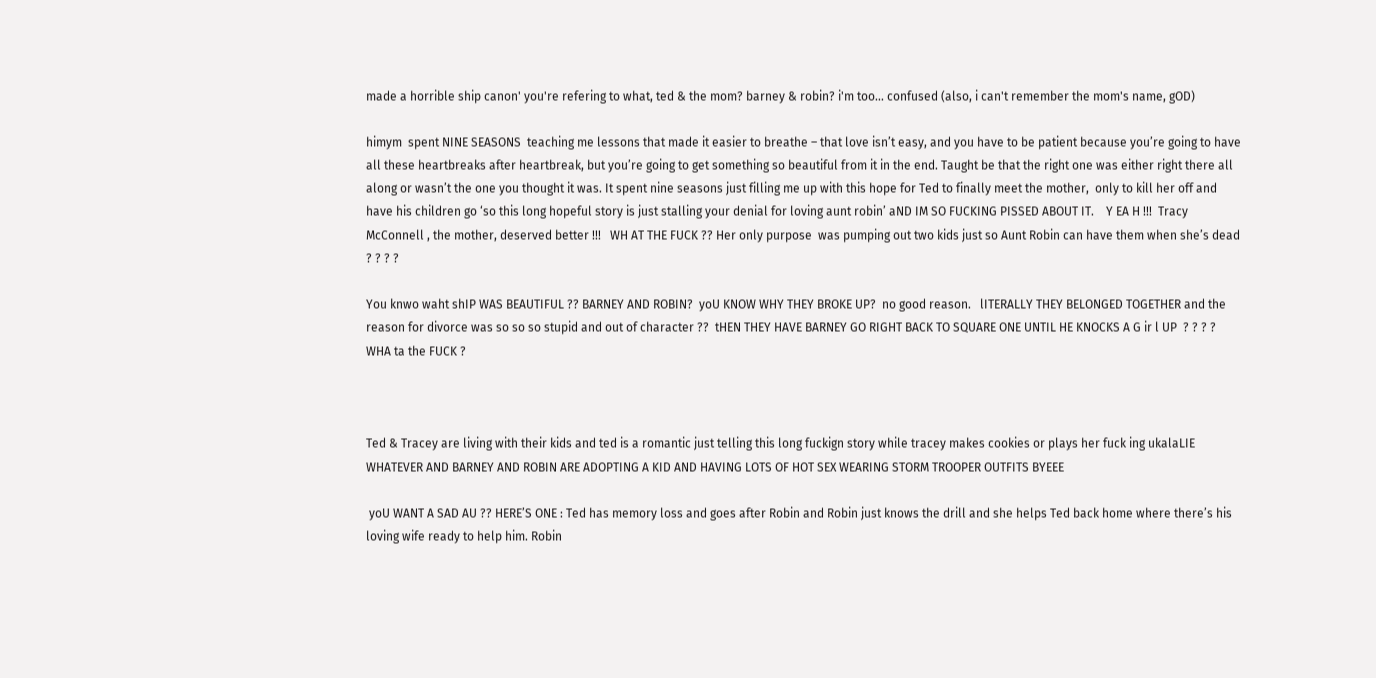made a horrible ship canon' you're refering to what, ted & the mom? barney & robin? i'm too... confused (also, i can't remember the mom's name, gOD)

himym  spent NINE SEASONS  teaching me lessons that made it easier to breathe – that love isn’t easy, and you have to be patient because you’re going to have all these heartbreaks after heartbreak, but you’re going to get something so beautiful from it in the end. Taught be that the right one was either right there all along or wasn’t the one you thought it was. It spent nine seasons just filling me up with this hope for Ted to finally meet the mother,  only to kill her off and have his children go ‘so this long hopeful story is just stalling your denial for loving aunt robin’ aND IM SO FUCKING PISSED ABOUT IT.    Y EA H !!!  Tracy McConnell , the mother, deserved better !!!   WH AT THE FUCK ?? Her only purpose  was pumping out two kids just so Aunt Robin can have them when she’s dead ? ? ? ?

You knwo waht shIP WAS BEAUTIFUL ?? BARNEY AND ROBIN?  yoU KNOW WHY THEY BROKE UP?  no good reason.   lITERALLY THEY BELONGED TOGETHER and the reason for divorce was so so so stupid and out of character ??  tHEN THEY HAVE BARNEY GO RIGHT BACK TO SQUARE ONE UNTIL HE KNOCKS A G ir l UP  ? ? ? ?  WHA ta the FUCK ?



Ted & Tracey are living with their kids and ted is a romantic just telling this long fuckign story while tracey makes cookies or plays her fuck ing ukalaLIE WHATEVER AND BARNEY AND ROBIN ARE ADOPTING A KID AND HAVING LOTS OF HOT SEX WEARING STORM TROOPER OUTFITS BYEEE

 yoU WANT A SAD AU ?? HERE’S ONE : Ted has memory loss and goes after Robin and Robin just knows the drill and she helps Ted back home where there’s his loving wife ready to help him. Robin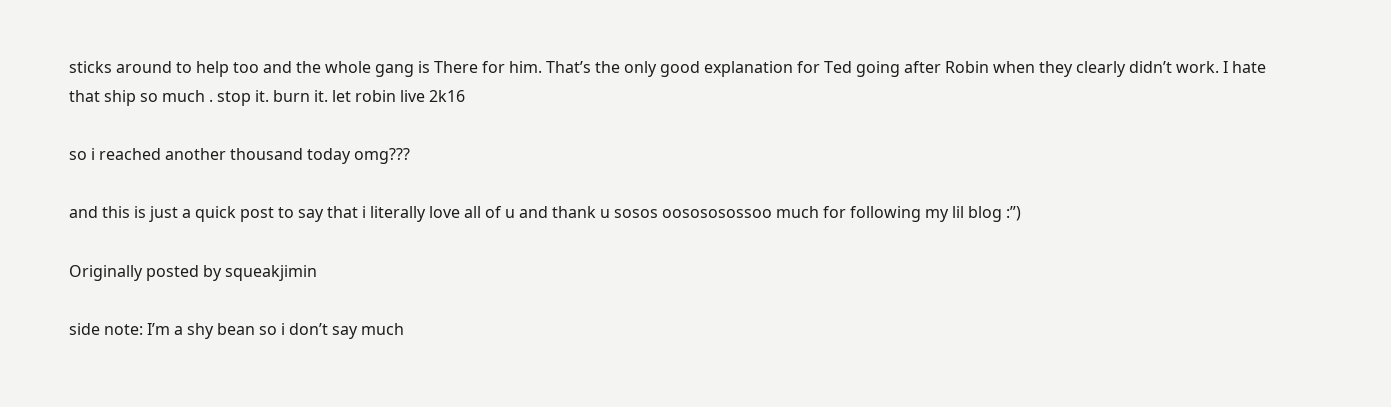sticks around to help too and the whole gang is There for him. That’s the only good explanation for Ted going after Robin when they clearly didn’t work. I hate  that ship so much . stop it. burn it. let robin live 2k16

so i reached another thousand today omg???

and this is just a quick post to say that i literally love all of u and thank u sosos oosososossoo much for following my lil blog :”)

Originally posted by squeakjimin

side note: I’m a shy bean so i don’t say much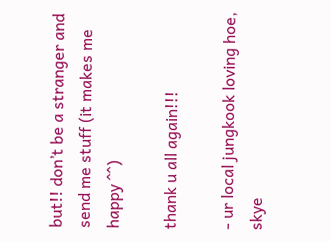but!! don’t be a stranger and send me stuff (it makes me happy ^^)

thank u all again!!!

- ur local jungkook loving hoe, skye